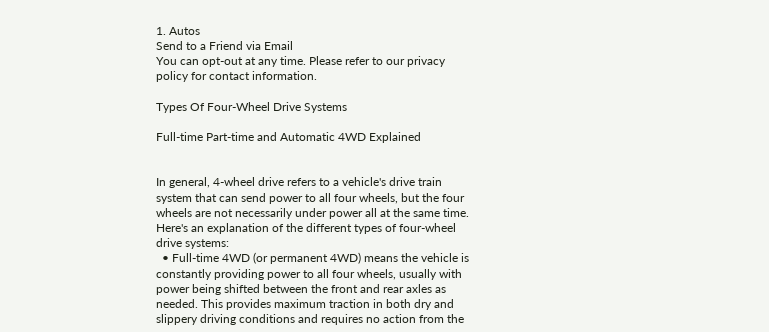1. Autos
Send to a Friend via Email
You can opt-out at any time. Please refer to our privacy policy for contact information.

Types Of Four-Wheel Drive Systems

Full-time Part-time and Automatic 4WD Explained


In general, 4-wheel drive refers to a vehicle's drive train system that can send power to all four wheels, but the four wheels are not necessarily under power all at the same time. Here's an explanation of the different types of four-wheel drive systems:
  • Full-time 4WD (or permanent 4WD) means the vehicle is constantly providing power to all four wheels, usually with power being shifted between the front and rear axles as needed. This provides maximum traction in both dry and slippery driving conditions and requires no action from the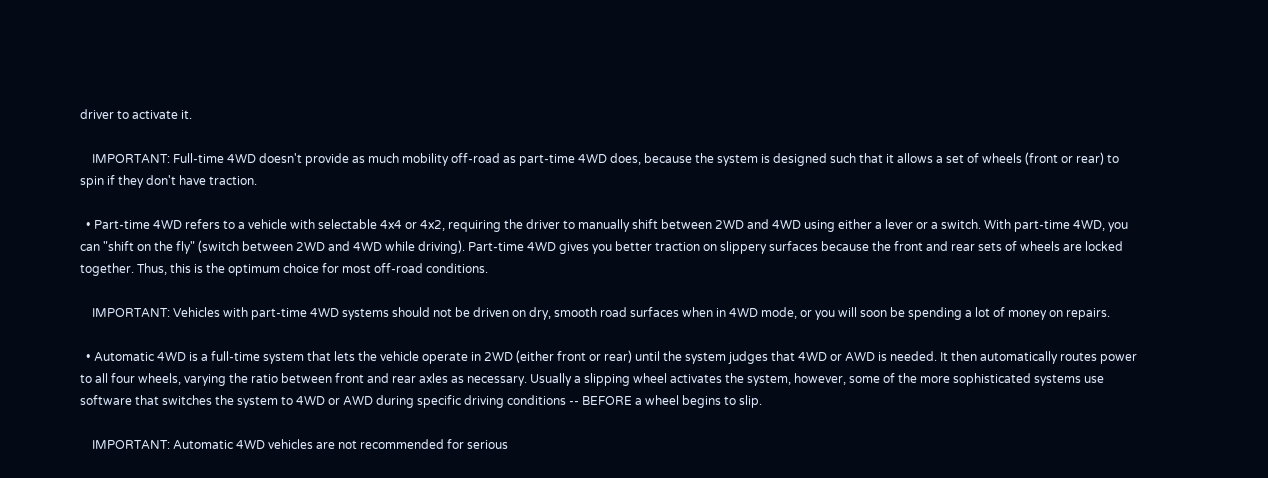driver to activate it.

    IMPORTANT: Full-time 4WD doesn't provide as much mobility off-road as part-time 4WD does, because the system is designed such that it allows a set of wheels (front or rear) to spin if they don't have traction.

  • Part-time 4WD refers to a vehicle with selectable 4x4 or 4x2, requiring the driver to manually shift between 2WD and 4WD using either a lever or a switch. With part-time 4WD, you can "shift on the fly" (switch between 2WD and 4WD while driving). Part-time 4WD gives you better traction on slippery surfaces because the front and rear sets of wheels are locked together. Thus, this is the optimum choice for most off-road conditions.

    IMPORTANT: Vehicles with part-time 4WD systems should not be driven on dry, smooth road surfaces when in 4WD mode, or you will soon be spending a lot of money on repairs.

  • Automatic 4WD is a full-time system that lets the vehicle operate in 2WD (either front or rear) until the system judges that 4WD or AWD is needed. It then automatically routes power to all four wheels, varying the ratio between front and rear axles as necessary. Usually a slipping wheel activates the system, however, some of the more sophisticated systems use software that switches the system to 4WD or AWD during specific driving conditions -- BEFORE a wheel begins to slip.

    IMPORTANT: Automatic 4WD vehicles are not recommended for serious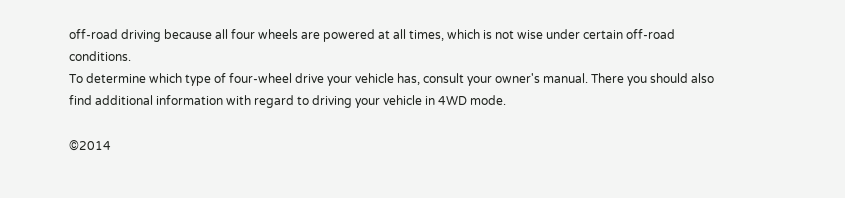off-road driving because all four wheels are powered at all times, which is not wise under certain off-road conditions.
To determine which type of four-wheel drive your vehicle has, consult your owner's manual. There you should also find additional information with regard to driving your vehicle in 4WD mode.

©2014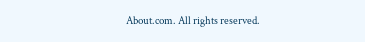About.com. All rights reserved.